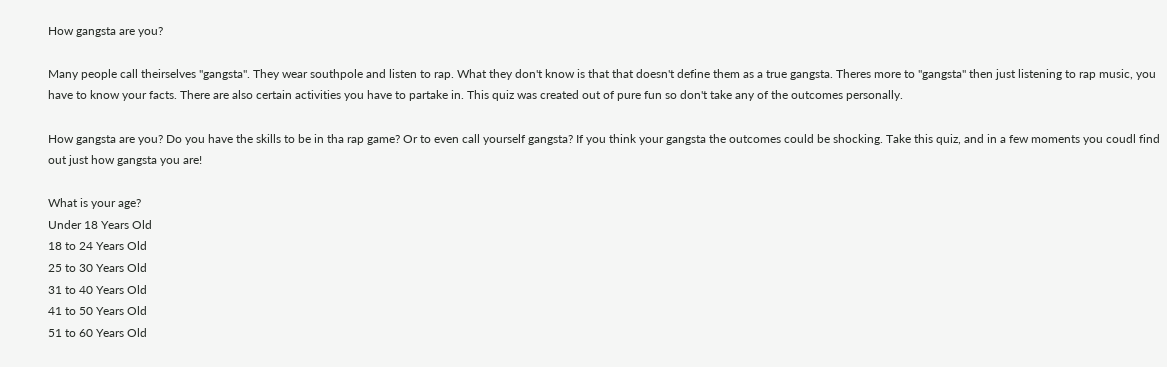How gangsta are you?

Many people call theirselves "gangsta". They wear southpole and listen to rap. What they don't know is that that doesn't define them as a true gangsta. Theres more to "gangsta" then just listening to rap music, you have to know your facts. There are also certain activities you have to partake in. This quiz was created out of pure fun so don't take any of the outcomes personally.

How gangsta are you? Do you have the skills to be in tha rap game? Or to even call yourself gangsta? If you think your gangsta the outcomes could be shocking. Take this quiz, and in a few moments you coudl find out just how gangsta you are!

What is your age?
Under 18 Years Old
18 to 24 Years Old
25 to 30 Years Old
31 to 40 Years Old
41 to 50 Years Old
51 to 60 Years Old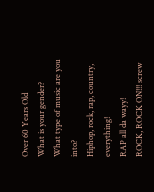Over 60 Years Old
What is your gender?
What type of music are you into?
Hiphop, rock, rap, country, everything!
RAP all da wayy!
ROCK, ROCK ON!!! screw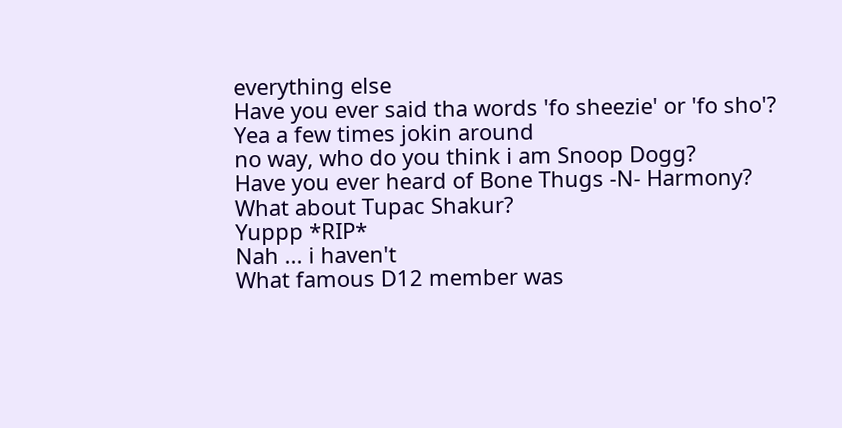everything else
Have you ever said tha words 'fo sheezie' or 'fo sho'?
Yea a few times jokin around
no way, who do you think i am Snoop Dogg?
Have you ever heard of Bone Thugs -N- Harmony?
What about Tupac Shakur?
Yuppp *RIP*
Nah ... i haven't
What famous D12 member was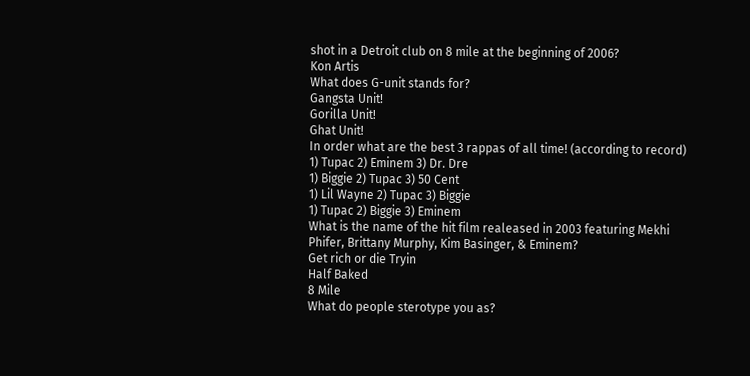shot in a Detroit club on 8 mile at the beginning of 2006?
Kon Artis
What does G-unit stands for?
Gangsta Unit!
Gorilla Unit!
Ghat Unit!
In order what are the best 3 rappas of all time! (according to record)
1) Tupac 2) Eminem 3) Dr. Dre
1) Biggie 2) Tupac 3) 50 Cent
1) Lil Wayne 2) Tupac 3) Biggie
1) Tupac 2) Biggie 3) Eminem
What is the name of the hit film realeased in 2003 featuring Mekhi Phifer, Brittany Murphy, Kim Basinger, & Eminem?
Get rich or die Tryin
Half Baked
8 Mile
What do people sterotype you as?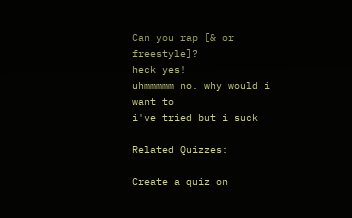Can you rap [& or freestyle]?
heck yes!
uhmmmmm no. why would i want to
i've tried but i suck

Related Quizzes:

Create a quiz on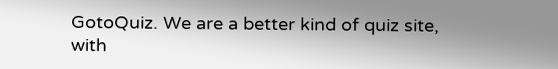GotoQuiz. We are a better kind of quiz site, with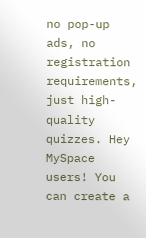no pop-up ads, no registration requirements, just high-quality quizzes. Hey MySpace users! You can create a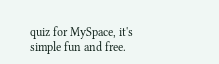quiz for MySpace, it's simple fun and free.